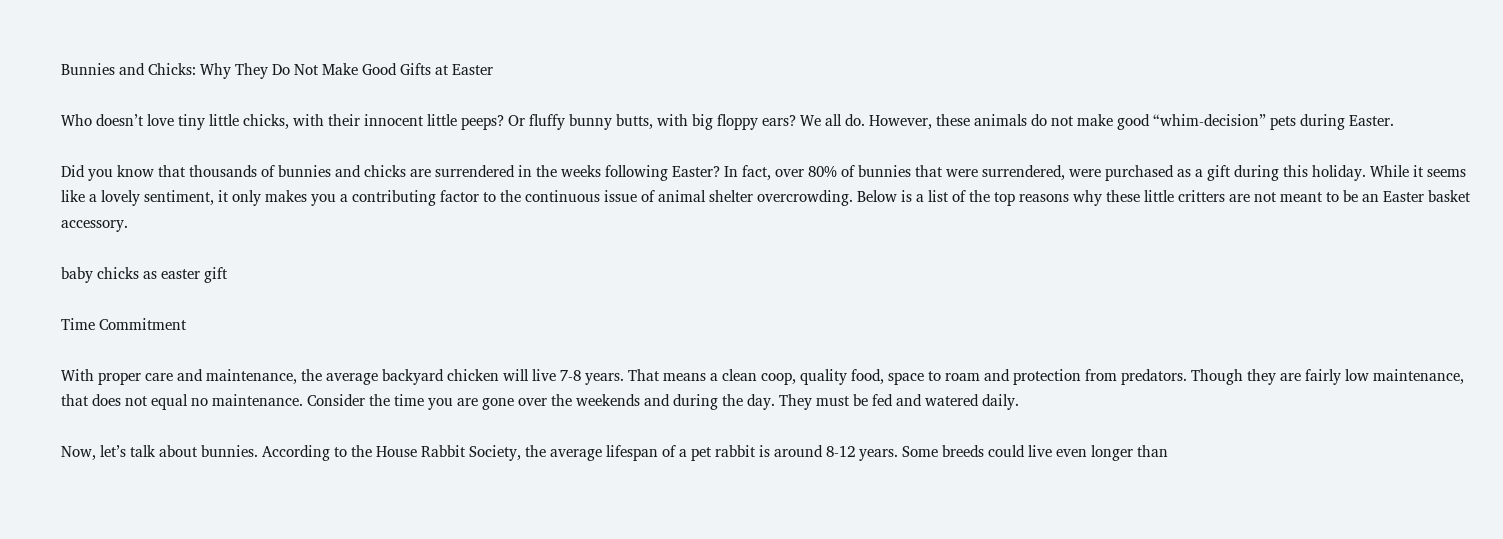Bunnies and Chicks: Why They Do Not Make Good Gifts at Easter

Who doesn’t love tiny little chicks, with their innocent little peeps? Or fluffy bunny butts, with big floppy ears? We all do. However, these animals do not make good “whim-decision” pets during Easter.

Did you know that thousands of bunnies and chicks are surrendered in the weeks following Easter? In fact, over 80% of bunnies that were surrendered, were purchased as a gift during this holiday. While it seems like a lovely sentiment, it only makes you a contributing factor to the continuous issue of animal shelter overcrowding. Below is a list of the top reasons why these little critters are not meant to be an Easter basket accessory.

baby chicks as easter gift

Time Commitment

With proper care and maintenance, the average backyard chicken will live 7-8 years. That means a clean coop, quality food, space to roam and protection from predators. Though they are fairly low maintenance, that does not equal no maintenance. Consider the time you are gone over the weekends and during the day. They must be fed and watered daily.

Now, let’s talk about bunnies. According to the House Rabbit Society, the average lifespan of a pet rabbit is around 8-12 years. Some breeds could live even longer than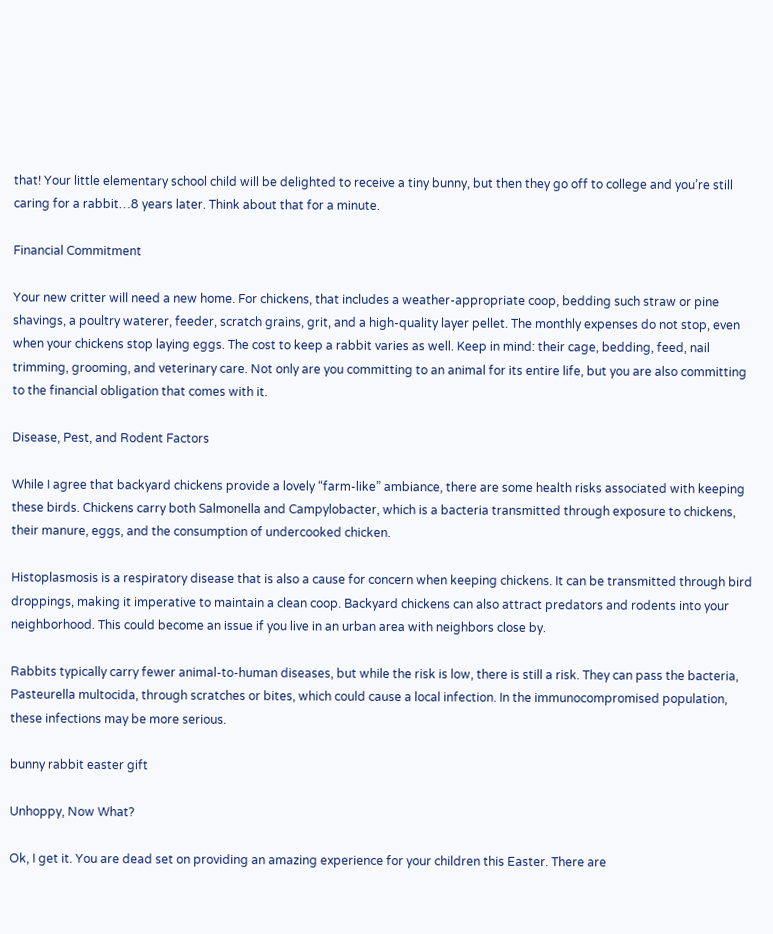that! Your little elementary school child will be delighted to receive a tiny bunny, but then they go off to college and you’re still caring for a rabbit…8 years later. Think about that for a minute.

Financial Commitment

Your new critter will need a new home. For chickens, that includes a weather-appropriate coop, bedding such straw or pine shavings, a poultry waterer, feeder, scratch grains, grit, and a high-quality layer pellet. The monthly expenses do not stop, even when your chickens stop laying eggs. The cost to keep a rabbit varies as well. Keep in mind: their cage, bedding, feed, nail trimming, grooming, and veterinary care. Not only are you committing to an animal for its entire life, but you are also committing to the financial obligation that comes with it.

Disease, Pest, and Rodent Factors

While I agree that backyard chickens provide a lovely “farm-like” ambiance, there are some health risks associated with keeping these birds. Chickens carry both Salmonella and Campylobacter, which is a bacteria transmitted through exposure to chickens, their manure, eggs, and the consumption of undercooked chicken.

Histoplasmosis is a respiratory disease that is also a cause for concern when keeping chickens. It can be transmitted through bird droppings, making it imperative to maintain a clean coop. Backyard chickens can also attract predators and rodents into your neighborhood. This could become an issue if you live in an urban area with neighbors close by.

Rabbits typically carry fewer animal-to-human diseases, but while the risk is low, there is still a risk. They can pass the bacteria, Pasteurella multocida, through scratches or bites, which could cause a local infection. In the immunocompromised population, these infections may be more serious.

bunny rabbit easter gift

Unhoppy, Now What?

Ok, I get it. You are dead set on providing an amazing experience for your children this Easter. There are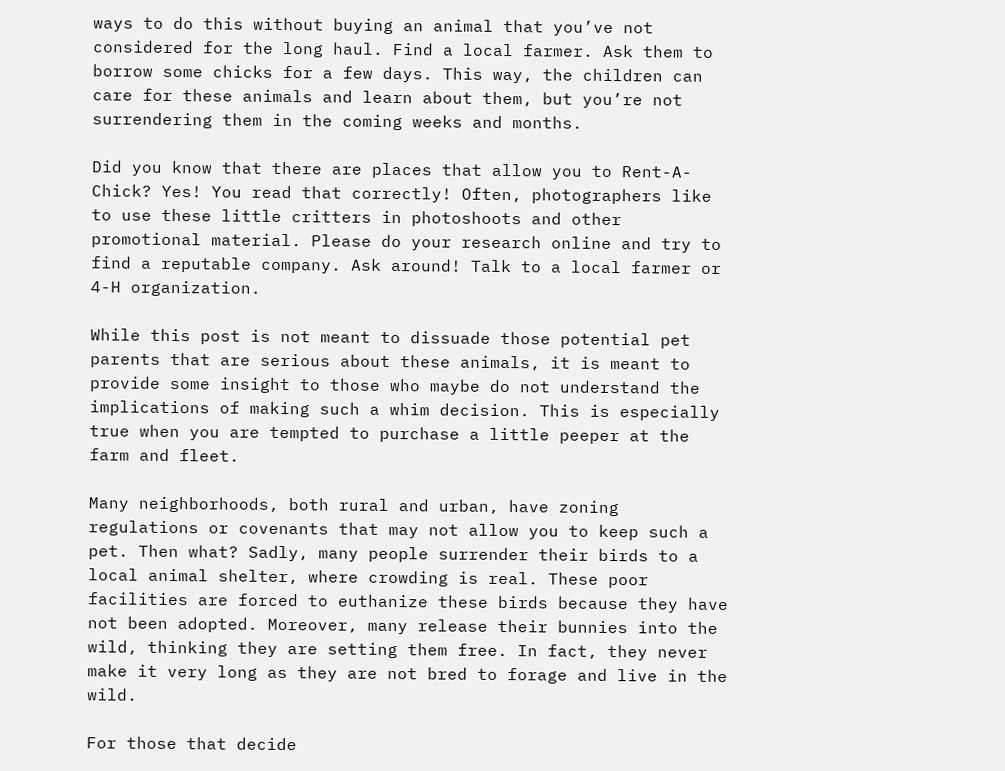ways to do this without buying an animal that you’ve not considered for the long haul. Find a local farmer. Ask them to borrow some chicks for a few days. This way, the children can care for these animals and learn about them, but you’re not surrendering them in the coming weeks and months.

Did you know that there are places that allow you to Rent-A-Chick? Yes! You read that correctly! Often, photographers like to use these little critters in photoshoots and other promotional material. Please do your research online and try to find a reputable company. Ask around! Talk to a local farmer or 4-H organization.

While this post is not meant to dissuade those potential pet parents that are serious about these animals, it is meant to provide some insight to those who maybe do not understand the implications of making such a whim decision. This is especially true when you are tempted to purchase a little peeper at the farm and fleet.

Many neighborhoods, both rural and urban, have zoning regulations or covenants that may not allow you to keep such a pet. Then what? Sadly, many people surrender their birds to a local animal shelter, where crowding is real. These poor facilities are forced to euthanize these birds because they have not been adopted. Moreover, many release their bunnies into the wild, thinking they are setting them free. In fact, they never make it very long as they are not bred to forage and live in the wild.

For those that decide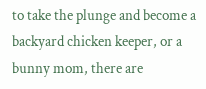to take the plunge and become a backyard chicken keeper, or a bunny mom, there are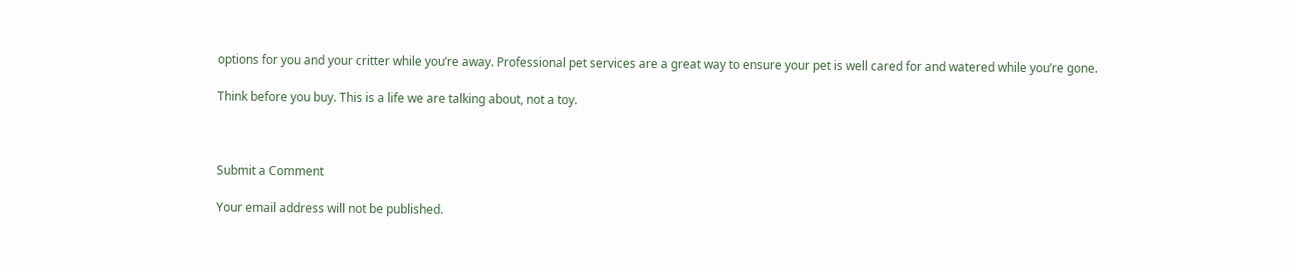options for you and your critter while you’re away. Professional pet services are a great way to ensure your pet is well cared for and watered while you’re gone.

Think before you buy. This is a life we are talking about, not a toy.



Submit a Comment

Your email address will not be published.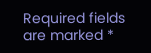Required fields are marked *